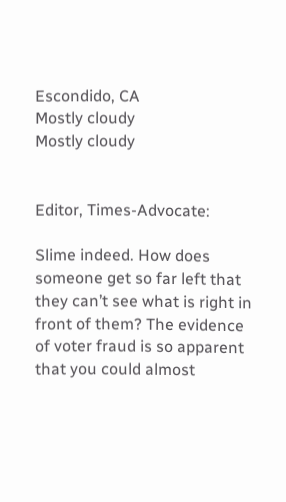Escondido, CA
Mostly cloudy
Mostly cloudy


Editor, Times-Advocate:

Slime indeed. How does someone get so far left that they can’t see what is right in front of them? The evidence of voter fraud is so apparent that you could almost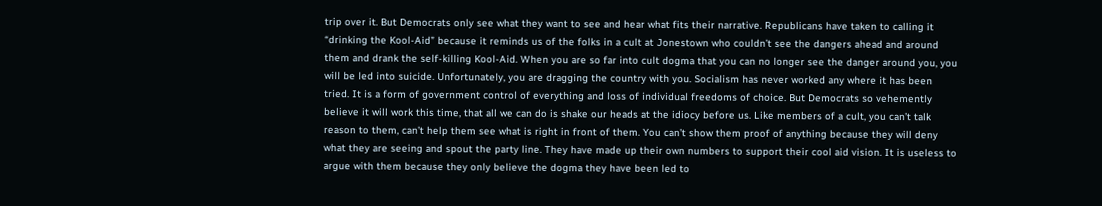trip over it. But Democrats only see what they want to see and hear what fits their narrative. Republicans have taken to calling it “drinking the Kool-Aid” because it reminds us of the folks in a cult at Jonestown who couldn’t see the dangers ahead and around them and drank the self-killing Kool-Aid. When you are so far into cult dogma that you can no longer see the danger around you, you will be led into suicide. Unfortunately, you are dragging the country with you. Socialism has never worked any where it has been tried. It is a form of government control of everything and loss of individual freedoms of choice. But Democrats so vehemently believe it will work this time, that all we can do is shake our heads at the idiocy before us. Like members of a cult, you can’t talk reason to them, can’t help them see what is right in front of them. You can’t show them proof of anything because they will deny what they are seeing and spout the party line. They have made up their own numbers to support their cool aid vision. It is useless to argue with them because they only believe the dogma they have been led to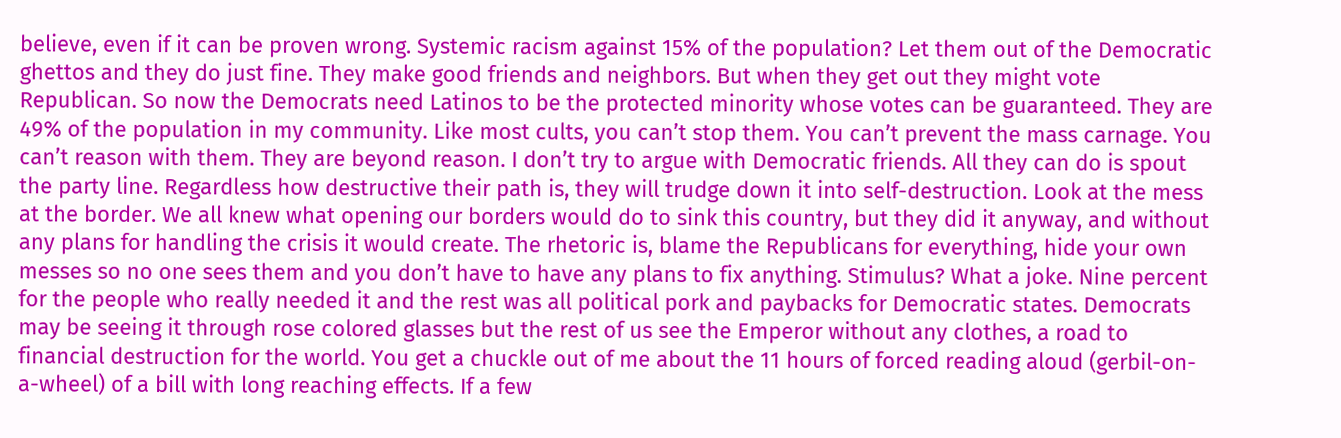believe, even if it can be proven wrong. Systemic racism against 15% of the population? Let them out of the Democratic ghettos and they do just fine. They make good friends and neighbors. But when they get out they might vote Republican. So now the Democrats need Latinos to be the protected minority whose votes can be guaranteed. They are 49% of the population in my community. Like most cults, you can’t stop them. You can’t prevent the mass carnage. You can’t reason with them. They are beyond reason. I don’t try to argue with Democratic friends. All they can do is spout the party line. Regardless how destructive their path is, they will trudge down it into self-destruction. Look at the mess at the border. We all knew what opening our borders would do to sink this country, but they did it anyway, and without any plans for handling the crisis it would create. The rhetoric is, blame the Republicans for everything, hide your own messes so no one sees them and you don’t have to have any plans to fix anything. Stimulus? What a joke. Nine percent for the people who really needed it and the rest was all political pork and paybacks for Democratic states. Democrats may be seeing it through rose colored glasses but the rest of us see the Emperor without any clothes, a road to financial destruction for the world. You get a chuckle out of me about the 11 hours of forced reading aloud (gerbil-on-a-wheel) of a bill with long reaching effects. If a few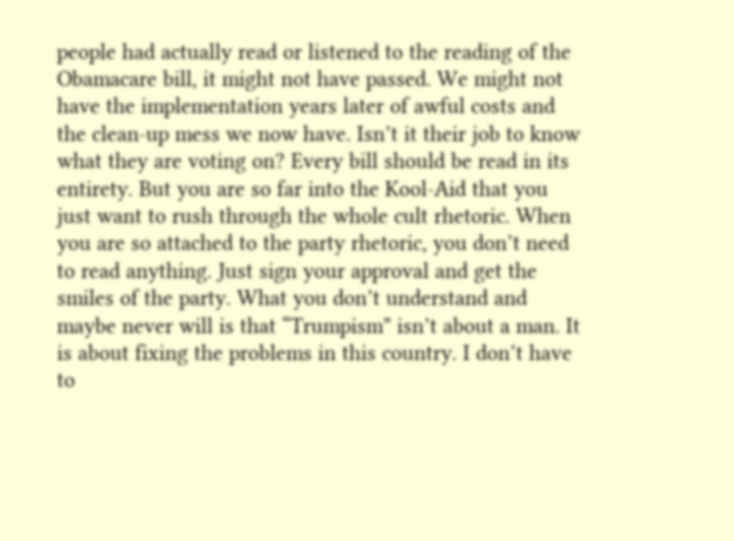people had actually read or listened to the reading of the Obamacare bill, it might not have passed. We might not have the implementation years later of awful costs and the clean-up mess we now have. Isn’t it their job to know what they are voting on? Every bill should be read in its entirety. But you are so far into the Kool-Aid that you just want to rush through the whole cult rhetoric. When you are so attached to the party rhetoric, you don’t need to read anything. Just sign your approval and get the smiles of the party. What you don’t understand and maybe never will is that “Trumpism” isn’t about a man. It is about fixing the problems in this country. I don’t have to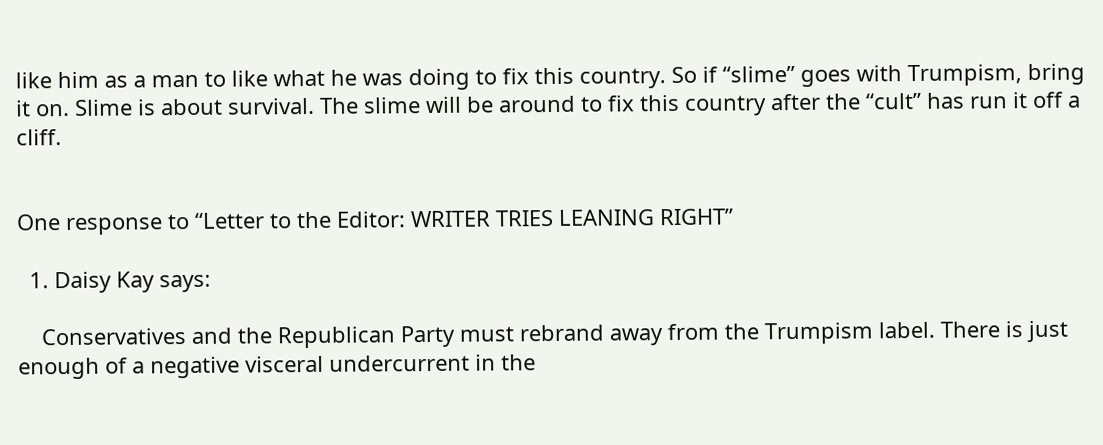like him as a man to like what he was doing to fix this country. So if “slime” goes with Trumpism, bring it on. Slime is about survival. The slime will be around to fix this country after the “cult” has run it off a cliff.


One response to “Letter to the Editor: WRITER TRIES LEANING RIGHT”

  1. Daisy Kay says:

    Conservatives and the Republican Party must rebrand away from the Trumpism label. There is just enough of a negative visceral undercurrent in the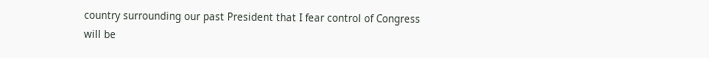country surrounding our past President that I fear control of Congress will be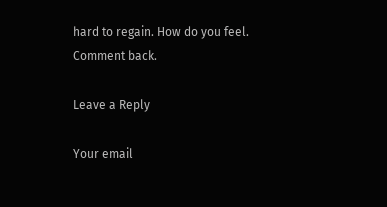hard to regain. How do you feel. Comment back.

Leave a Reply

Your email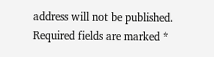address will not be published. Required fields are marked *